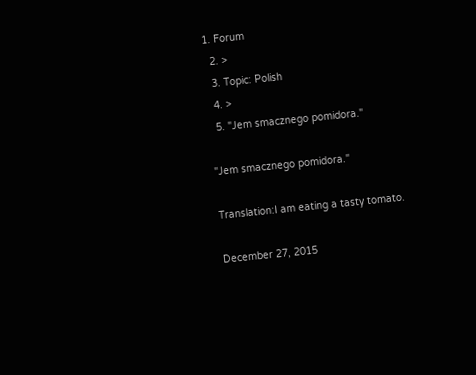1. Forum
  2. >
  3. Topic: Polish
  4. >
  5. "Jem smacznego pomidora."

"Jem smacznego pomidora."

Translation:I am eating a tasty tomato.

December 27, 2015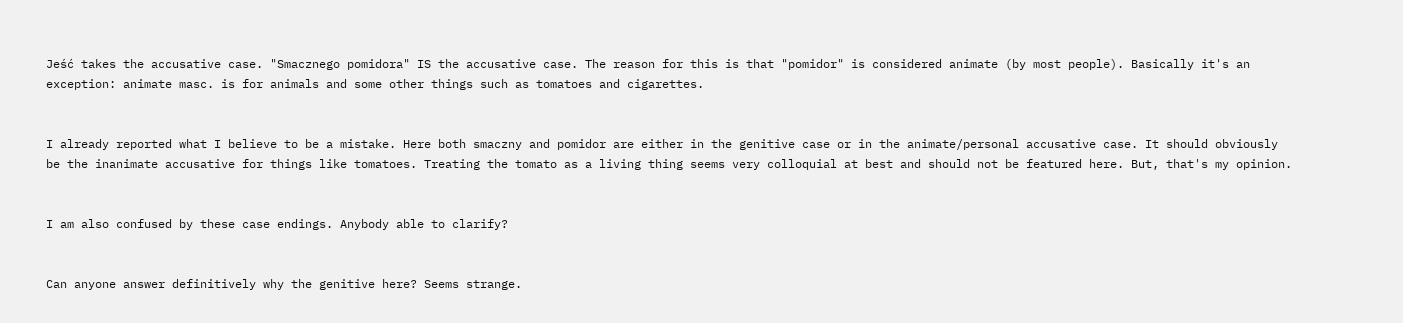Jeść takes the accusative case. "Smacznego pomidora" IS the accusative case. The reason for this is that "pomidor" is considered animate (by most people). Basically it's an exception: animate masc. is for animals and some other things such as tomatoes and cigarettes.


I already reported what I believe to be a mistake. Here both smaczny and pomidor are either in the genitive case or in the animate/personal accusative case. It should obviously be the inanimate accusative for things like tomatoes. Treating the tomato as a living thing seems very colloquial at best and should not be featured here. But, that's my opinion.


I am also confused by these case endings. Anybody able to clarify?


Can anyone answer definitively why the genitive here? Seems strange.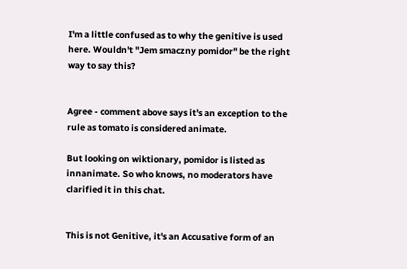I'm a little confused as to why the genitive is used here. Wouldn't "Jem smaczny pomidor" be the right way to say this?


Agree - comment above says it's an exception to the rule as tomato is considered animate.

But looking on wiktionary, pomidor is listed as innanimate. So who knows, no moderators have clarified it in this chat.


This is not Genitive, it's an Accusative form of an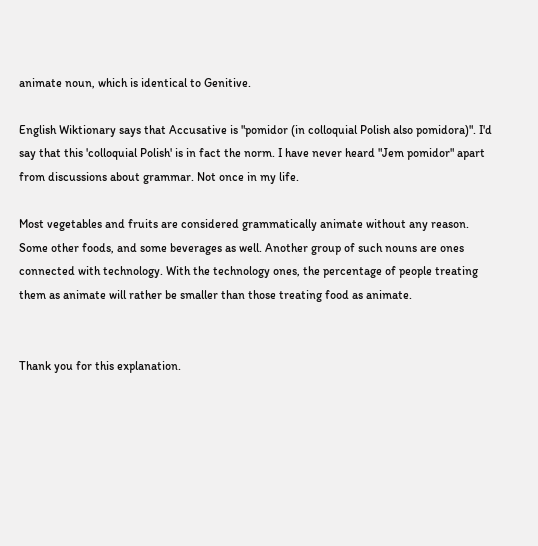animate noun, which is identical to Genitive.

English Wiktionary says that Accusative is "pomidor (in colloquial Polish also pomidora)". I'd say that this 'colloquial Polish' is in fact the norm. I have never heard "Jem pomidor" apart from discussions about grammar. Not once in my life.

Most vegetables and fruits are considered grammatically animate without any reason. Some other foods, and some beverages as well. Another group of such nouns are ones connected with technology. With the technology ones, the percentage of people treating them as animate will rather be smaller than those treating food as animate.


Thank you for this explanation.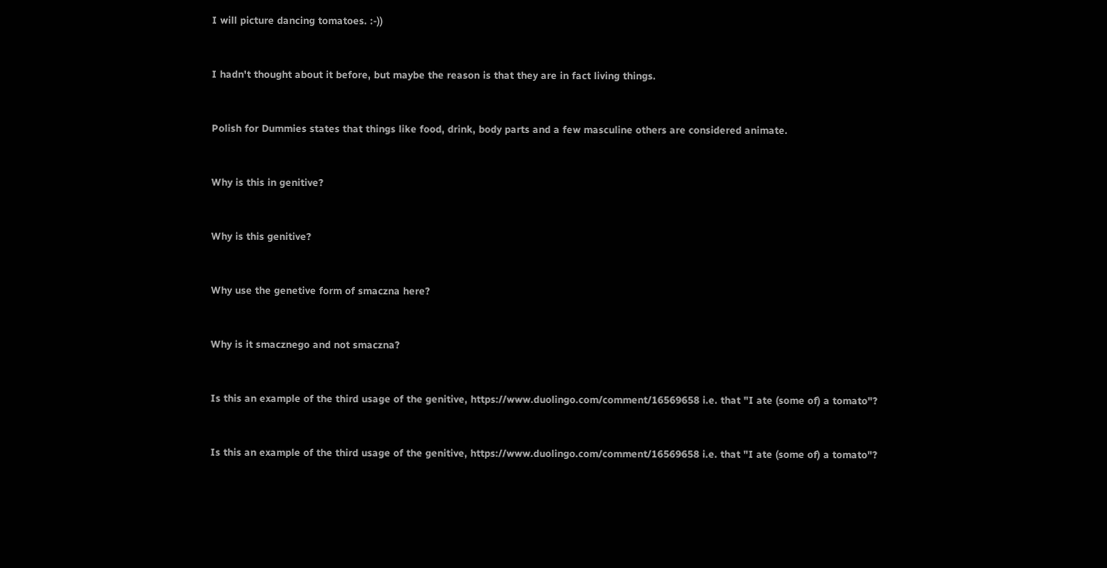I will picture dancing tomatoes. :-))


I hadn't thought about it before, but maybe the reason is that they are in fact living things.


Polish for Dummies states that things like food, drink, body parts and a few masculine others are considered animate.


Why is this in genitive?


Why is this genitive?


Why use the genetive form of smaczna here?


Why is it smacznego and not smaczna?


Is this an example of the third usage of the genitive, https://www.duolingo.com/comment/16569658 i.e. that "I ate (some of) a tomato"?


Is this an example of the third usage of the genitive, https://www.duolingo.com/comment/16569658 i.e. that "I ate (some of) a tomato"?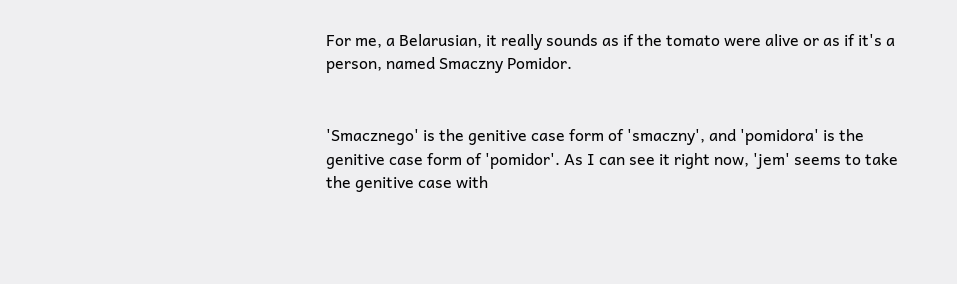For me, a Belarusian, it really sounds as if the tomato were alive or as if it's a person, named Smaczny Pomidor.


'Smacznego' is the genitive case form of 'smaczny', and 'pomidora' is the genitive case form of 'pomidor'. As I can see it right now, 'jem' seems to take the genitive case with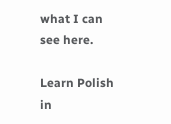what I can see here.

Learn Polish in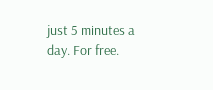just 5 minutes a day. For free.